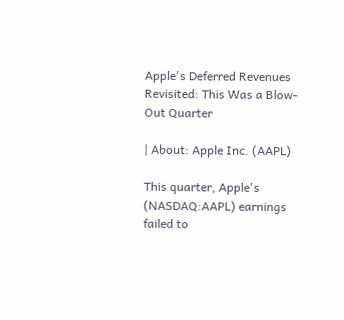Apple's Deferred Revenues Revisited: This Was a Blow-Out Quarter

| About: Apple Inc. (AAPL)

This quarter, Apple's (NASDAQ:AAPL) earnings failed to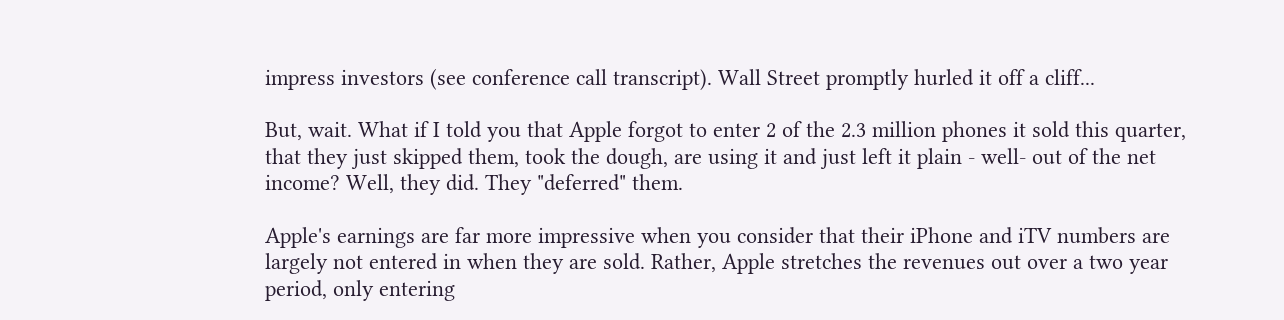impress investors (see conference call transcript). Wall Street promptly hurled it off a cliff...

But, wait. What if I told you that Apple forgot to enter 2 of the 2.3 million phones it sold this quarter, that they just skipped them, took the dough, are using it and just left it plain - well- out of the net income? Well, they did. They "deferred" them.

Apple's earnings are far more impressive when you consider that their iPhone and iTV numbers are largely not entered in when they are sold. Rather, Apple stretches the revenues out over a two year period, only entering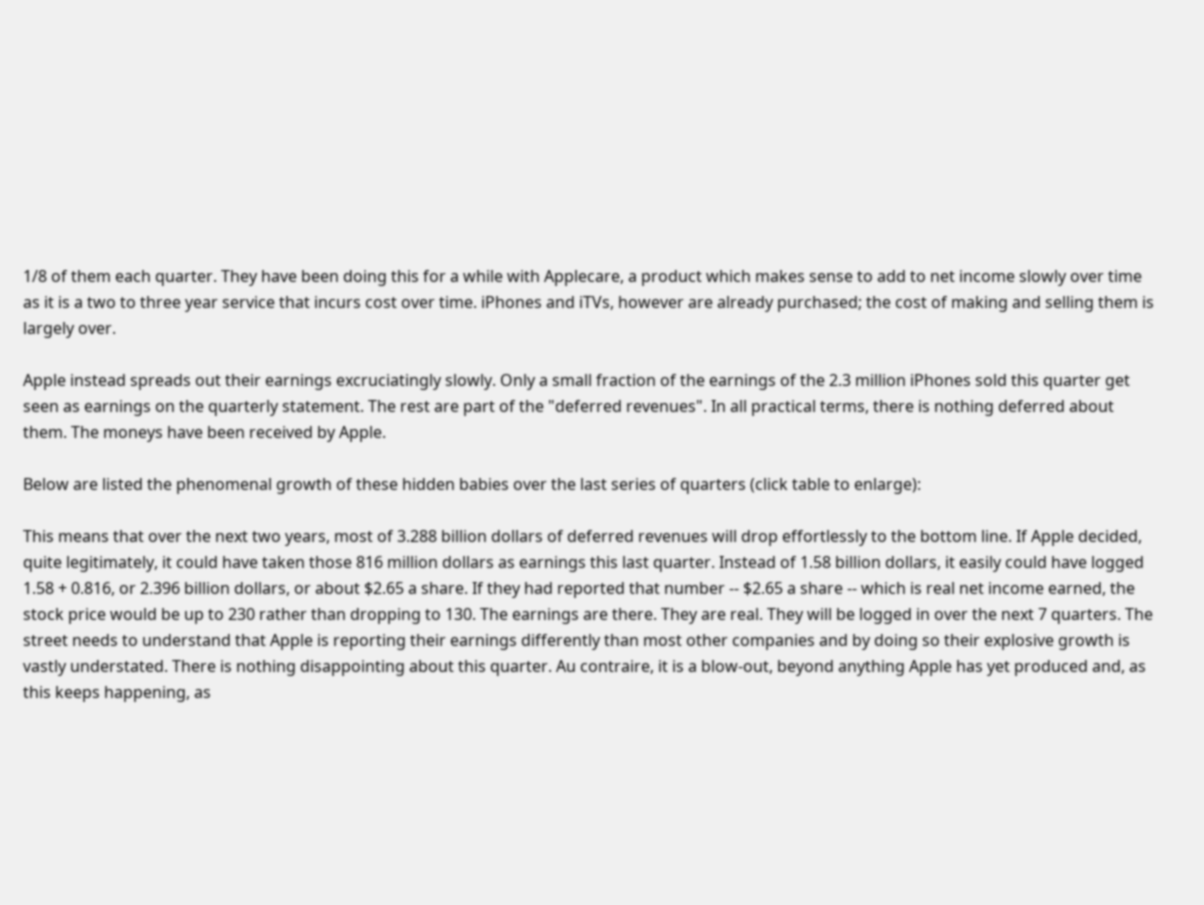1/8 of them each quarter. They have been doing this for a while with Applecare, a product which makes sense to add to net income slowly over time as it is a two to three year service that incurs cost over time. iPhones and iTVs, however are already purchased; the cost of making and selling them is largely over.

Apple instead spreads out their earnings excruciatingly slowly. Only a small fraction of the earnings of the 2.3 million iPhones sold this quarter get seen as earnings on the quarterly statement. The rest are part of the "deferred revenues". In all practical terms, there is nothing deferred about them. The moneys have been received by Apple.

Below are listed the phenomenal growth of these hidden babies over the last series of quarters (click table to enlarge):

This means that over the next two years, most of 3.288 billion dollars of deferred revenues will drop effortlessly to the bottom line. If Apple decided, quite legitimately, it could have taken those 816 million dollars as earnings this last quarter. Instead of 1.58 billion dollars, it easily could have logged 1.58 + 0.816, or 2.396 billion dollars, or about $2.65 a share. If they had reported that number -- $2.65 a share -- which is real net income earned, the stock price would be up to 230 rather than dropping to 130. The earnings are there. They are real. They will be logged in over the next 7 quarters. The street needs to understand that Apple is reporting their earnings differently than most other companies and by doing so their explosive growth is vastly understated. There is nothing disappointing about this quarter. Au contraire, it is a blow-out, beyond anything Apple has yet produced and, as this keeps happening, as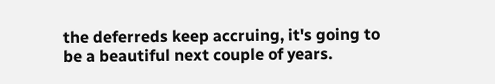the deferreds keep accruing, it's going to be a beautiful next couple of years.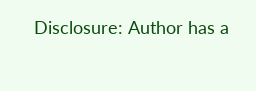Disclosure: Author has a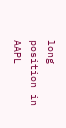long position in AAPL